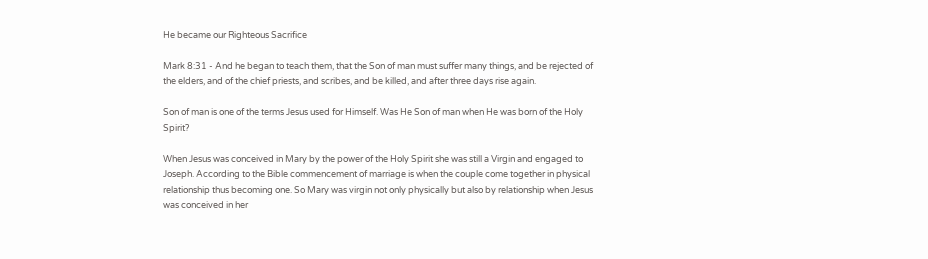He became our Righteous Sacrifice

Mark 8:31 - And he began to teach them, that the Son of man must suffer many things, and be rejected of the elders, and of the chief priests, and scribes, and be killed, and after three days rise again.

Son of man is one of the terms Jesus used for Himself. Was He Son of man when He was born of the Holy Spirit?

When Jesus was conceived in Mary by the power of the Holy Spirit she was still a Virgin and engaged to Joseph. According to the Bible commencement of marriage is when the couple come together in physical relationship thus becoming one. So Mary was virgin not only physically but also by relationship when Jesus was conceived in her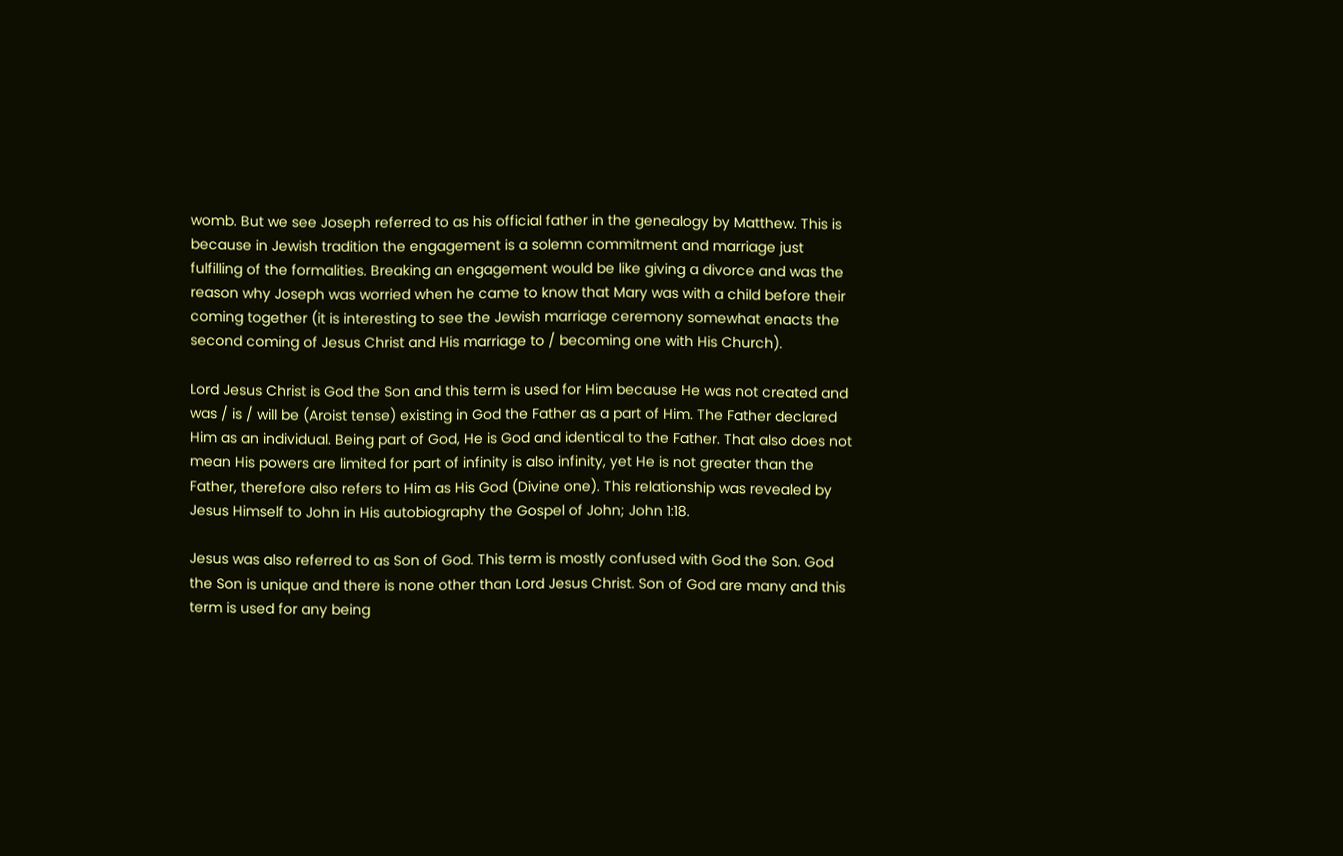womb. But we see Joseph referred to as his official father in the genealogy by Matthew. This is because in Jewish tradition the engagement is a solemn commitment and marriage just fulfilling of the formalities. Breaking an engagement would be like giving a divorce and was the reason why Joseph was worried when he came to know that Mary was with a child before their coming together (it is interesting to see the Jewish marriage ceremony somewhat enacts the second coming of Jesus Christ and His marriage to / becoming one with His Church).

Lord Jesus Christ is God the Son and this term is used for Him because He was not created and was / is / will be (Aroist tense) existing in God the Father as a part of Him. The Father declared Him as an individual. Being part of God, He is God and identical to the Father. That also does not mean His powers are limited for part of infinity is also infinity, yet He is not greater than the Father, therefore also refers to Him as His God (Divine one). This relationship was revealed by Jesus Himself to John in His autobiography the Gospel of John; John 1:18.

Jesus was also referred to as Son of God. This term is mostly confused with God the Son. God the Son is unique and there is none other than Lord Jesus Christ. Son of God are many and this term is used for any being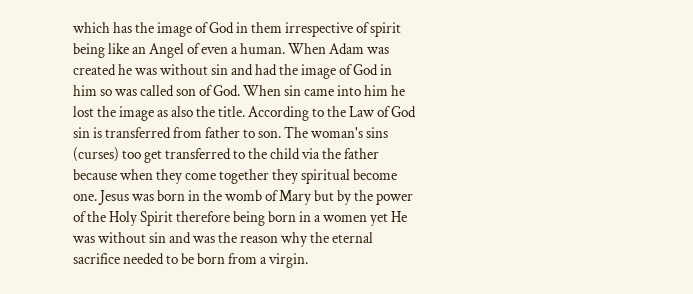which has the image of God in them irrespective of spirit being like an Angel of even a human. When Adam was created he was without sin and had the image of God in him so was called son of God. When sin came into him he lost the image as also the title. According to the Law of God sin is transferred from father to son. The woman's sins (curses) too get transferred to the child via the father because when they come together they spiritual become one. Jesus was born in the womb of Mary but by the power of the Holy Spirit therefore being born in a women yet He was without sin and was the reason why the eternal sacrifice needed to be born from a virgin.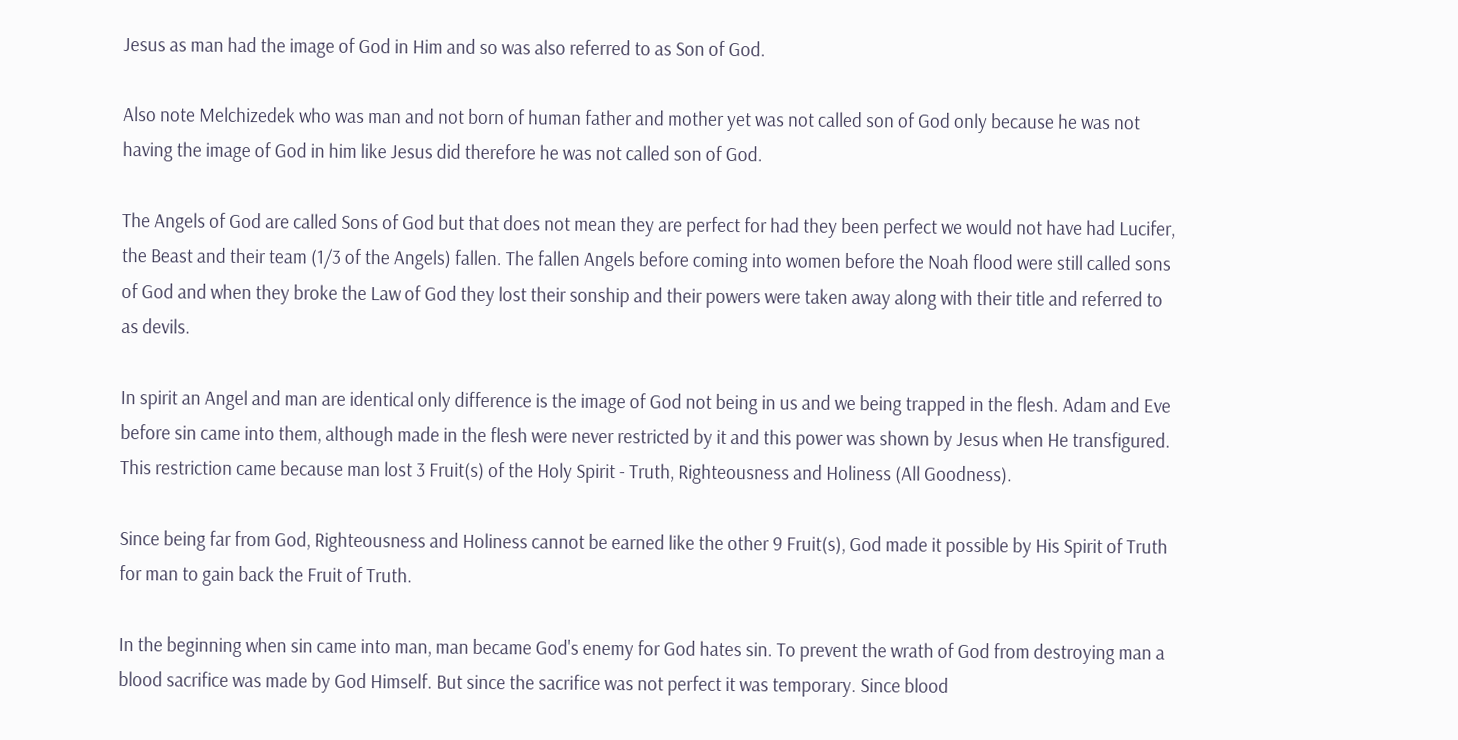Jesus as man had the image of God in Him and so was also referred to as Son of God.

Also note Melchizedek who was man and not born of human father and mother yet was not called son of God only because he was not having the image of God in him like Jesus did therefore he was not called son of God.

The Angels of God are called Sons of God but that does not mean they are perfect for had they been perfect we would not have had Lucifer, the Beast and their team (1/3 of the Angels) fallen. The fallen Angels before coming into women before the Noah flood were still called sons of God and when they broke the Law of God they lost their sonship and their powers were taken away along with their title and referred to as devils.

In spirit an Angel and man are identical only difference is the image of God not being in us and we being trapped in the flesh. Adam and Eve before sin came into them, although made in the flesh were never restricted by it and this power was shown by Jesus when He transfigured. This restriction came because man lost 3 Fruit(s) of the Holy Spirit - Truth, Righteousness and Holiness (All Goodness).

Since being far from God, Righteousness and Holiness cannot be earned like the other 9 Fruit(s), God made it possible by His Spirit of Truth for man to gain back the Fruit of Truth.

In the beginning when sin came into man, man became God's enemy for God hates sin. To prevent the wrath of God from destroying man a blood sacrifice was made by God Himself. But since the sacrifice was not perfect it was temporary. Since blood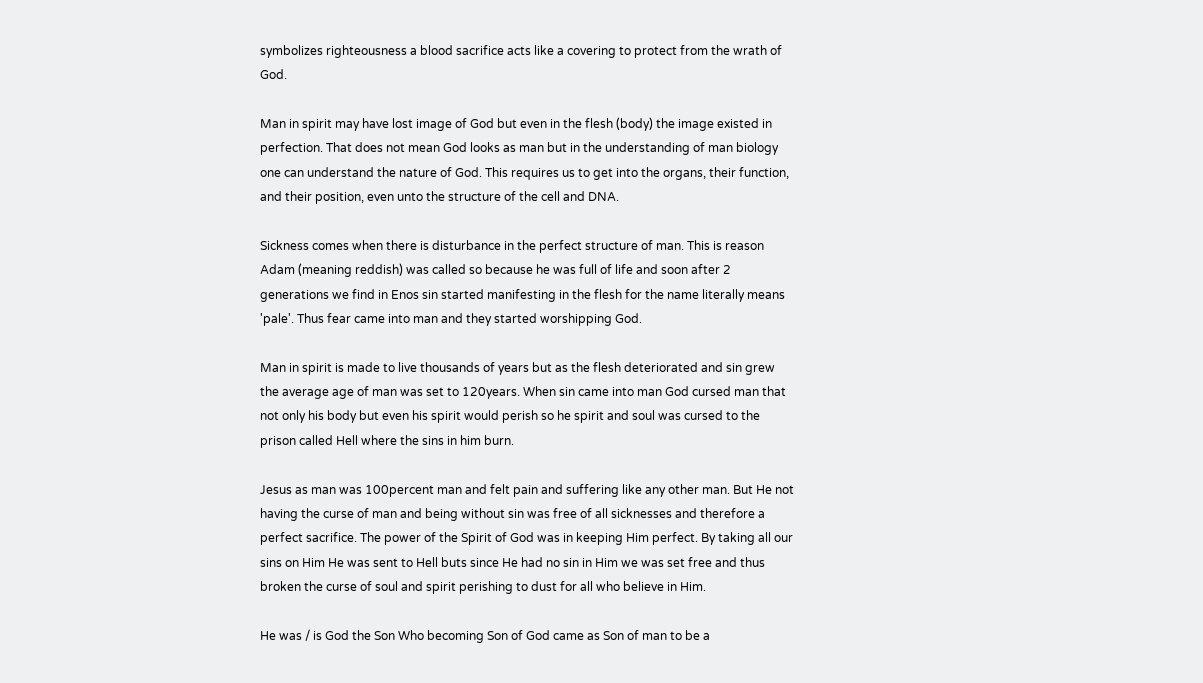symbolizes righteousness a blood sacrifice acts like a covering to protect from the wrath of God.

Man in spirit may have lost image of God but even in the flesh (body) the image existed in perfection. That does not mean God looks as man but in the understanding of man biology one can understand the nature of God. This requires us to get into the organs, their function, and their position, even unto the structure of the cell and DNA.

Sickness comes when there is disturbance in the perfect structure of man. This is reason Adam (meaning reddish) was called so because he was full of life and soon after 2 generations we find in Enos sin started manifesting in the flesh for the name literally means 'pale'. Thus fear came into man and they started worshipping God.

Man in spirit is made to live thousands of years but as the flesh deteriorated and sin grew the average age of man was set to 120years. When sin came into man God cursed man that not only his body but even his spirit would perish so he spirit and soul was cursed to the prison called Hell where the sins in him burn.

Jesus as man was 100percent man and felt pain and suffering like any other man. But He not having the curse of man and being without sin was free of all sicknesses and therefore a perfect sacrifice. The power of the Spirit of God was in keeping Him perfect. By taking all our sins on Him He was sent to Hell buts since He had no sin in Him we was set free and thus broken the curse of soul and spirit perishing to dust for all who believe in Him.

He was / is God the Son Who becoming Son of God came as Son of man to be a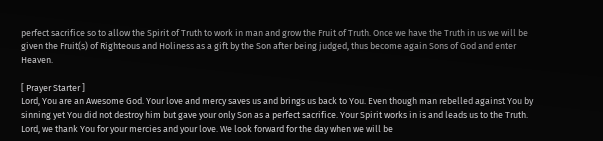perfect sacrifice so to allow the Spirit of Truth to work in man and grow the Fruit of Truth. Once we have the Truth in us we will be given the Fruit(s) of Righteous and Holiness as a gift by the Son after being judged, thus become again Sons of God and enter Heaven.

[ Prayer Starter ]
Lord, You are an Awesome God. Your love and mercy saves us and brings us back to You. Even though man rebelled against You by sinning yet You did not destroy him but gave your only Son as a perfect sacrifice. Your Spirit works in is and leads us to the Truth. Lord, we thank You for your mercies and your love. We look forward for the day when we will be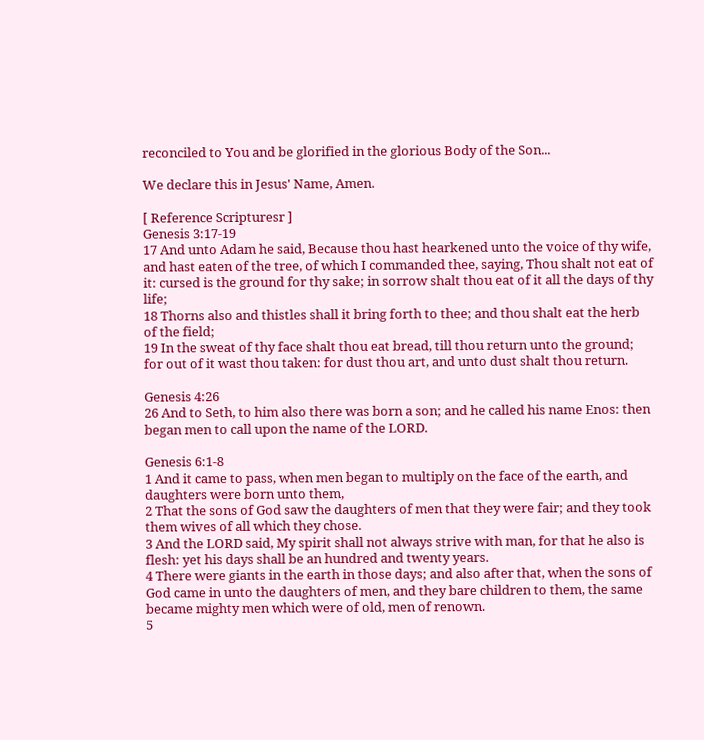reconciled to You and be glorified in the glorious Body of the Son...

We declare this in Jesus' Name, Amen.

[ Reference Scripturesr ]
Genesis 3:17-19
17 And unto Adam he said, Because thou hast hearkened unto the voice of thy wife, and hast eaten of the tree, of which I commanded thee, saying, Thou shalt not eat of it: cursed is the ground for thy sake; in sorrow shalt thou eat of it all the days of thy life;
18 Thorns also and thistles shall it bring forth to thee; and thou shalt eat the herb of the field;
19 In the sweat of thy face shalt thou eat bread, till thou return unto the ground; for out of it wast thou taken: for dust thou art, and unto dust shalt thou return.

Genesis 4:26
26 And to Seth, to him also there was born a son; and he called his name Enos: then began men to call upon the name of the LORD.

Genesis 6:1-8
1 And it came to pass, when men began to multiply on the face of the earth, and daughters were born unto them,
2 That the sons of God saw the daughters of men that they were fair; and they took them wives of all which they chose.
3 And the LORD said, My spirit shall not always strive with man, for that he also is flesh: yet his days shall be an hundred and twenty years.
4 There were giants in the earth in those days; and also after that, when the sons of God came in unto the daughters of men, and they bare children to them, the same became mighty men which were of old, men of renown.
5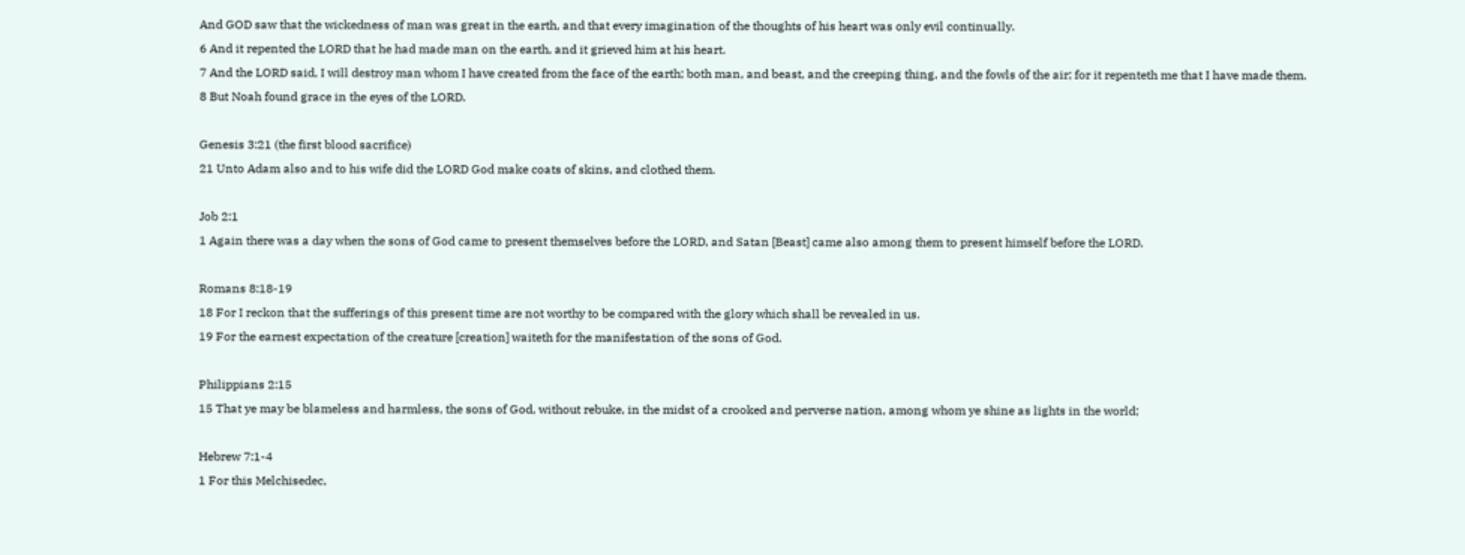And GOD saw that the wickedness of man was great in the earth, and that every imagination of the thoughts of his heart was only evil continually.
6 And it repented the LORD that he had made man on the earth, and it grieved him at his heart.
7 And the LORD said, I will destroy man whom I have created from the face of the earth; both man, and beast, and the creeping thing, and the fowls of the air; for it repenteth me that I have made them.
8 But Noah found grace in the eyes of the LORD.

Genesis 3:21 (the first blood sacrifice)
21 Unto Adam also and to his wife did the LORD God make coats of skins, and clothed them.

Job 2:1
1 Again there was a day when the sons of God came to present themselves before the LORD, and Satan [Beast] came also among them to present himself before the LORD.

Romans 8:18-19
18 For I reckon that the sufferings of this present time are not worthy to be compared with the glory which shall be revealed in us.
19 For the earnest expectation of the creature [creation] waiteth for the manifestation of the sons of God.

Philippians 2:15
15 That ye may be blameless and harmless, the sons of God, without rebuke, in the midst of a crooked and perverse nation, among whom ye shine as lights in the world;

Hebrew 7:1-4
1 For this Melchisedec,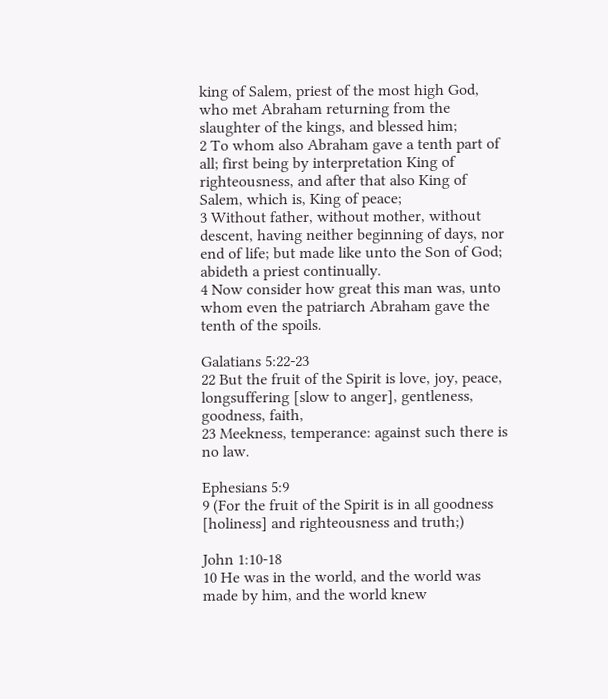king of Salem, priest of the most high God, who met Abraham returning from the slaughter of the kings, and blessed him;
2 To whom also Abraham gave a tenth part of all; first being by interpretation King of righteousness, and after that also King of Salem, which is, King of peace;
3 Without father, without mother, without descent, having neither beginning of days, nor end of life; but made like unto the Son of God; abideth a priest continually.
4 Now consider how great this man was, unto whom even the patriarch Abraham gave the tenth of the spoils.

Galatians 5:22-23
22 But the fruit of the Spirit is love, joy, peace, longsuffering [slow to anger], gentleness, goodness, faith,
23 Meekness, temperance: against such there is no law.

Ephesians 5:9
9 (For the fruit of the Spirit is in all goodness [holiness] and righteousness and truth;)

John 1:10-18
10 He was in the world, and the world was made by him, and the world knew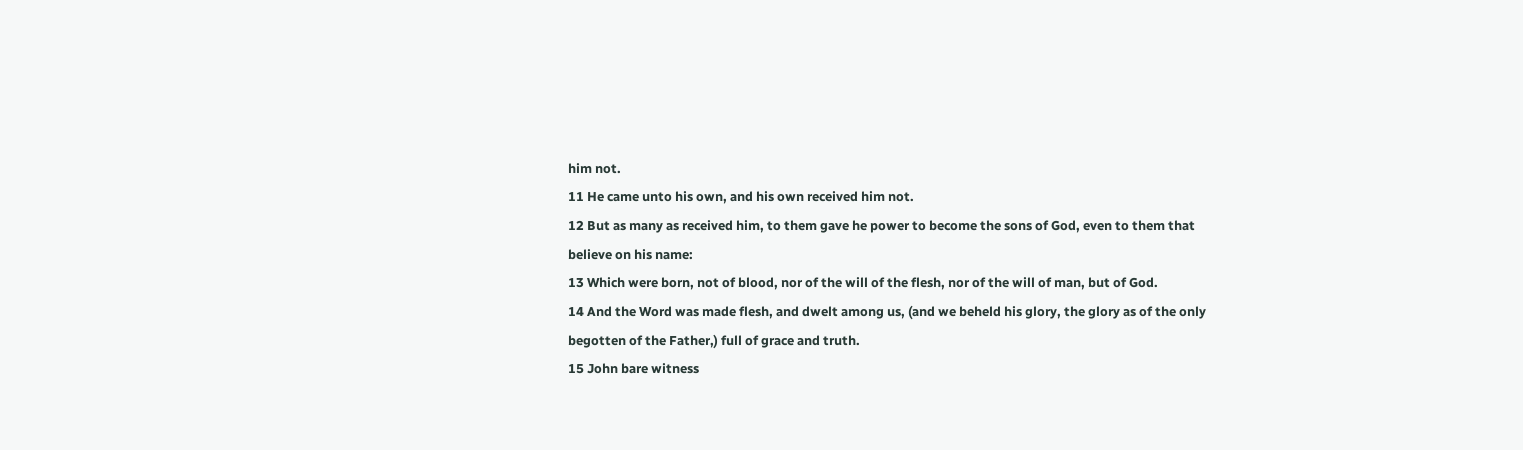him not.
11 He came unto his own, and his own received him not.
12 But as many as received him, to them gave he power to become the sons of God, even to them that believe on his name:
13 Which were born, not of blood, nor of the will of the flesh, nor of the will of man, but of God.
14 And the Word was made flesh, and dwelt among us, (and we beheld his glory, the glory as of the only begotten of the Father,) full of grace and truth.
15 John bare witness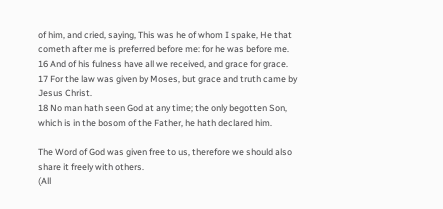of him, and cried, saying, This was he of whom I spake, He that cometh after me is preferred before me: for he was before me.
16 And of his fulness have all we received, and grace for grace.
17 For the law was given by Moses, but grace and truth came by Jesus Christ.
18 No man hath seen God at any time; the only begotten Son, which is in the bosom of the Father, he hath declared him.

The Word of God was given free to us, therefore we should also share it freely with others.
(All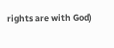rights are with God)